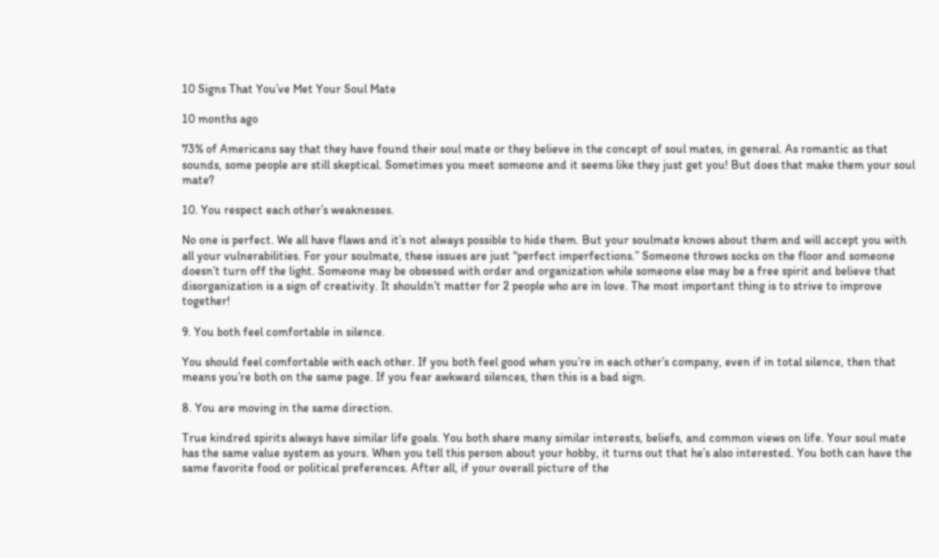10 Signs That You’ve Met Your Soul Mate

10 months ago

73% of Americans say that they have found their soul mate or they believe in the concept of soul mates, in general. As romantic as that sounds, some people are still skeptical. Sometimes you meet someone and it seems like they just get you! But does that make them your soul mate?

10. You respect each other’s weaknesses.

No one is perfect. We all have flaws and it’s not always possible to hide them. But your soulmate knows about them and will accept you with all your vulnerabilities. For your soulmate, these issues are just “perfect imperfections.” Someone throws socks on the floor and someone doesn’t turn off the light. Someone may be obsessed with order and organization while someone else may be a free spirit and believe that disorganization is a sign of creativity. It shouldn’t matter for 2 people who are in love. The most important thing is to strive to improve together!

9. You both feel comfortable in silence.

You should feel comfortable with each other. If you both feel good when you’re in each other’s company, even if in total silence, then that means you’re both on the same page. If you fear awkward silences, then this is a bad sign.

8. You are moving in the same direction.

True kindred spirits always have similar life goals. You both share many similar interests, beliefs, and common views on life. Your soul mate has the same value system as yours. When you tell this person about your hobby, it turns out that he’s also interested. You both can have the same favorite food or political preferences. After all, if your overall picture of the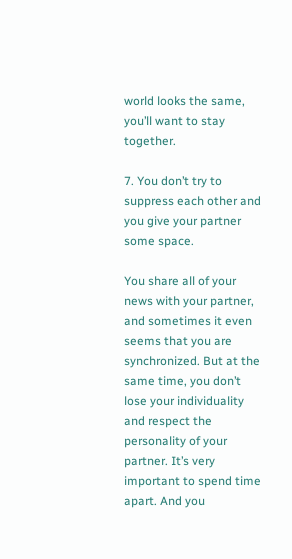world looks the same, you’ll want to stay together.

7. You don’t try to suppress each other and you give your partner some space.

You share all of your news with your partner, and sometimes it even seems that you are synchronized. But at the same time, you don’t lose your individuality and respect the personality of your partner. It’s very important to spend time apart. And you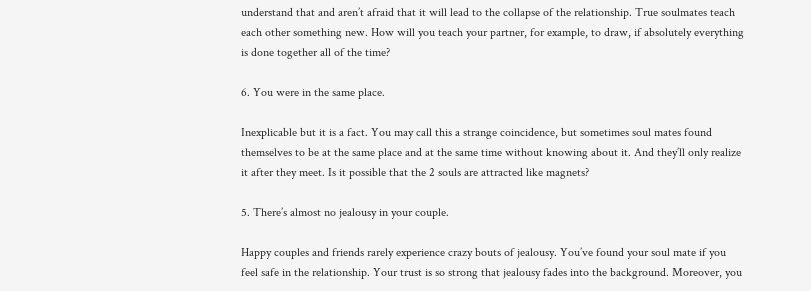understand that and aren’t afraid that it will lead to the collapse of the relationship. True soulmates teach each other something new. How will you teach your partner, for example, to draw, if absolutely everything is done together all of the time?

6. You were in the same place.

Inexplicable but it is a fact. You may call this a strange coincidence, but sometimes soul mates found themselves to be at the same place and at the same time without knowing about it. And they’ll only realize it after they meet. Is it possible that the 2 souls are attracted like magnets?

5. There’s almost no jealousy in your couple.

Happy couples and friends rarely experience crazy bouts of jealousy. You’ve found your soul mate if you feel safe in the relationship. Your trust is so strong that jealousy fades into the background. Moreover, you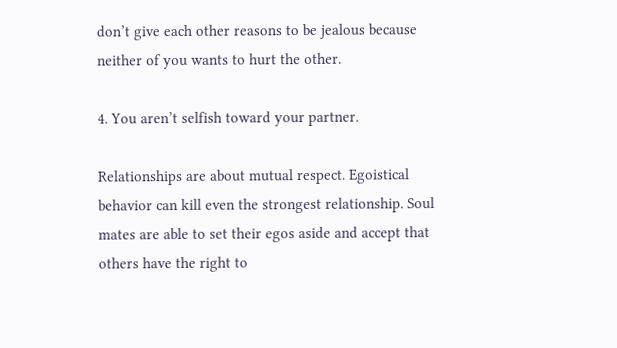don’t give each other reasons to be jealous because neither of you wants to hurt the other.

4. You aren’t selfish toward your partner.

Relationships are about mutual respect. Egoistical behavior can kill even the strongest relationship. Soul mates are able to set their egos aside and accept that others have the right to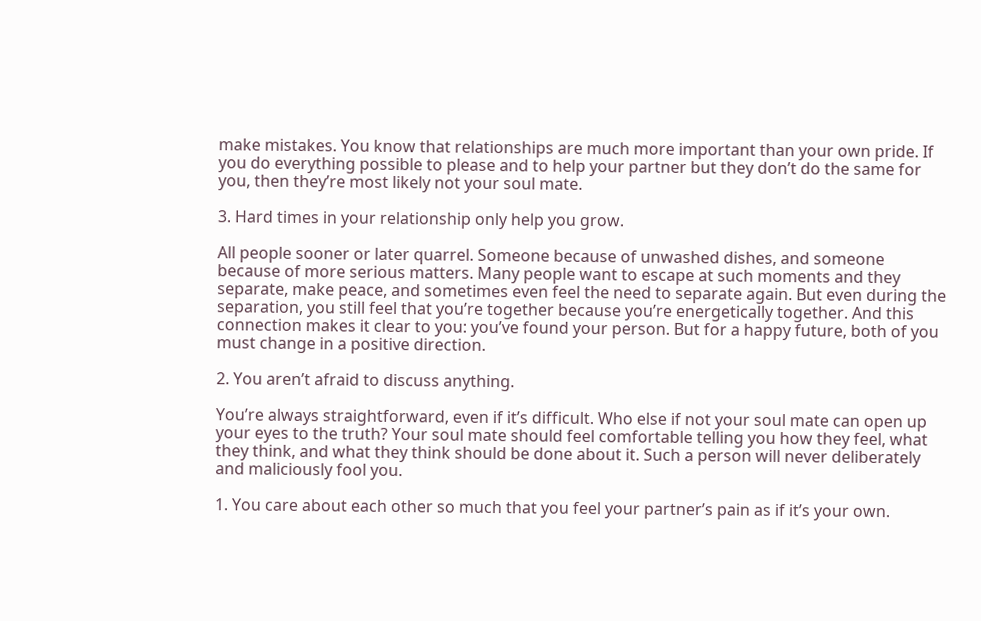make mistakes. You know that relationships are much more important than your own pride. If you do everything possible to please and to help your partner but they don’t do the same for you, then they’re most likely not your soul mate.

3. Hard times in your relationship only help you grow.

All people sooner or later quarrel. Someone because of unwashed dishes, and someone because of more serious matters. Many people want to escape at such moments and they separate, make peace, and sometimes even feel the need to separate again. But even during the separation, you still feel that you’re together because you’re energetically together. And this connection makes it clear to you: you’ve found your person. But for a happy future, both of you must change in a positive direction.

2. You aren’t afraid to discuss anything.

You’re always straightforward, even if it’s difficult. Who else if not your soul mate can open up your eyes to the truth? Your soul mate should feel comfortable telling you how they feel, what they think, and what they think should be done about it. Such a person will never deliberately and maliciously fool you.

1. You care about each other so much that you feel your partner’s pain as if it’s your own.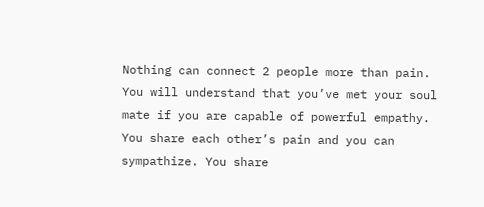Nothing can connect 2 people more than pain. You will understand that you’ve met your soul mate if you are capable of powerful empathy. You share each other’s pain and you can sympathize. You share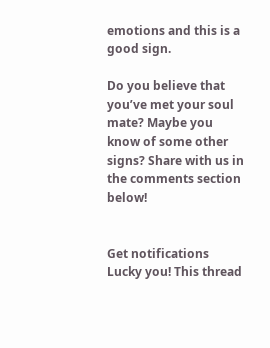emotions and this is a good sign.

Do you believe that you’ve met your soul mate? Maybe you know of some other signs? Share with us in the comments section below!


Get notifications
Lucky you! This thread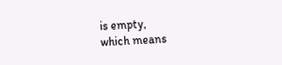is empty,
which means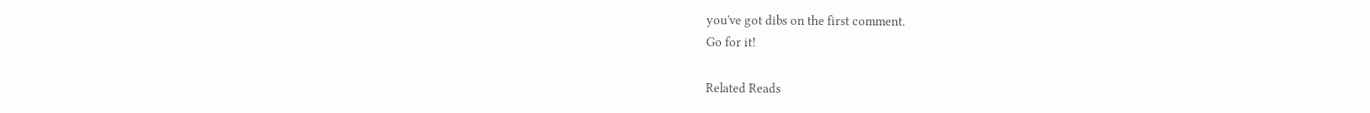you've got dibs on the first comment.
Go for it!

Related Reads